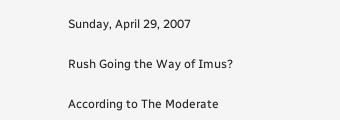Sunday, April 29, 2007

Rush Going the Way of Imus?

According to The Moderate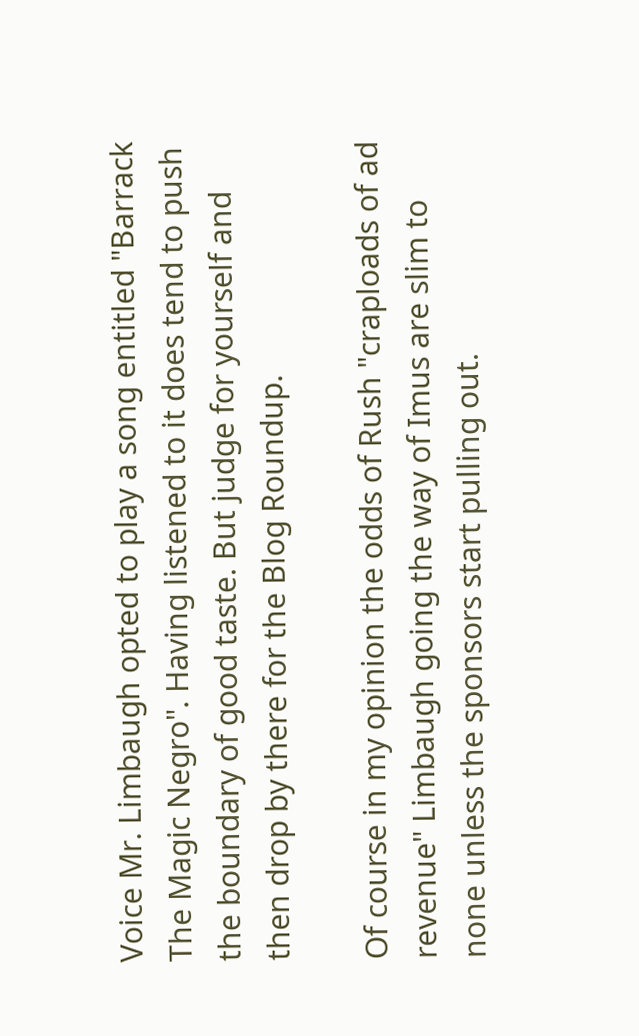Voice Mr. Limbaugh opted to play a song entitled "Barrack The Magic Negro". Having listened to it does tend to push the boundary of good taste. But judge for yourself and then drop by there for the Blog Roundup.

Of course in my opinion the odds of Rush "craploads of ad revenue" Limbaugh going the way of Imus are slim to none unless the sponsors start pulling out.